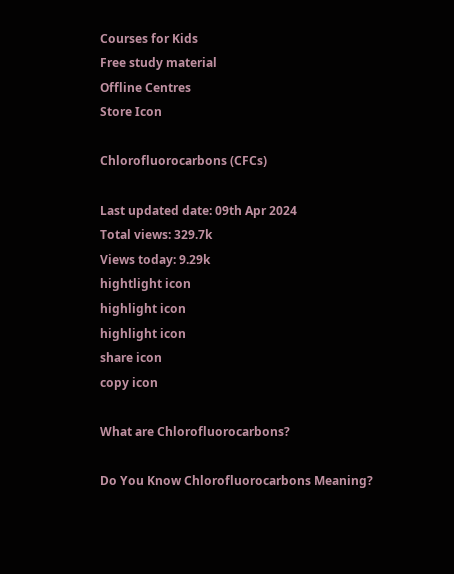Courses for Kids
Free study material
Offline Centres
Store Icon

Chlorofluorocarbons (CFCs)

Last updated date: 09th Apr 2024
Total views: 329.7k
Views today: 9.29k
hightlight icon
highlight icon
highlight icon
share icon
copy icon

What are Chlorofluorocarbons?

Do You Know Chlorofluorocarbons Meaning?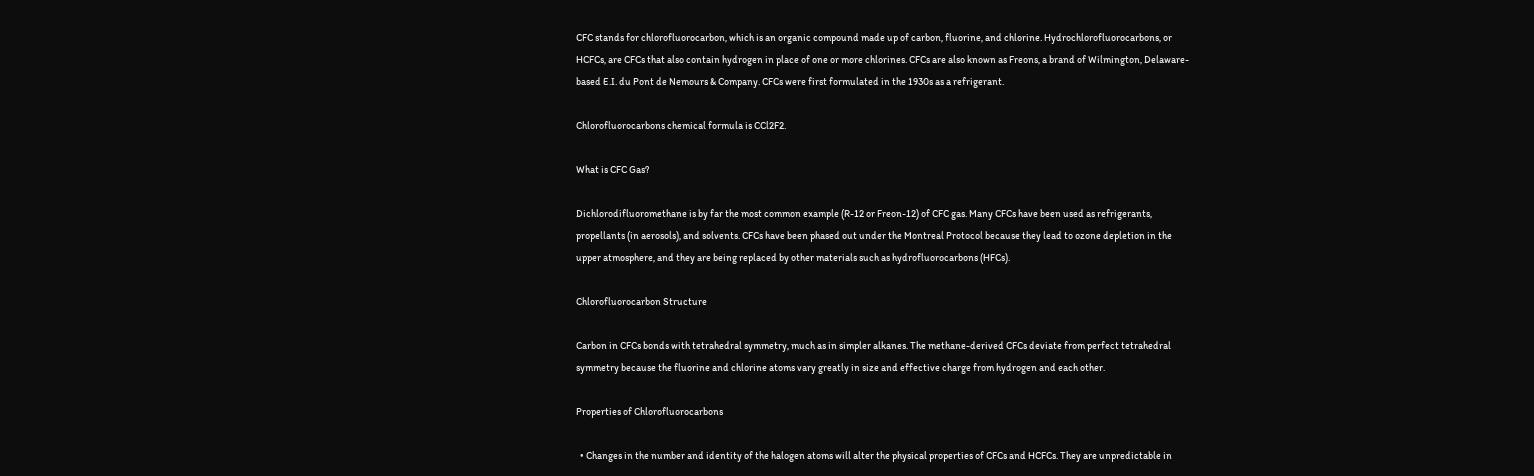CFC stands for chlorofluorocarbon, which is an organic compound made up of carbon, fluorine, and chlorine. Hydrochlorofluorocarbons, or HCFCs, are CFCs that also contain hydrogen in place of one or more chlorines. CFCs are also known as Freons, a brand of Wilmington, Delaware-based E.I. du Pont de Nemours & Company. CFCs were first formulated in the 1930s as a refrigerant.

Chlorofluorocarbons chemical formula is CCl2F2.

What is CFC Gas?

Dichlorodifluoromethane is by far the most common example (R-12 or Freon-12) of CFC gas. Many CFCs have been used as refrigerants, propellants (in aerosols), and solvents. CFCs have been phased out under the Montreal Protocol because they lead to ozone depletion in the upper atmosphere, and they are being replaced by other materials such as hydrofluorocarbons (HFCs).

Chlorofluorocarbon Structure

Carbon in CFCs bonds with tetrahedral symmetry, much as in simpler alkanes. The methane-derived CFCs deviate from perfect tetrahedral symmetry because the fluorine and chlorine atoms vary greatly in size and effective charge from hydrogen and each other.

Properties of Chlorofluorocarbons

  • Changes in the number and identity of the halogen atoms will alter the physical properties of CFCs and HCFCs. They are unpredictable in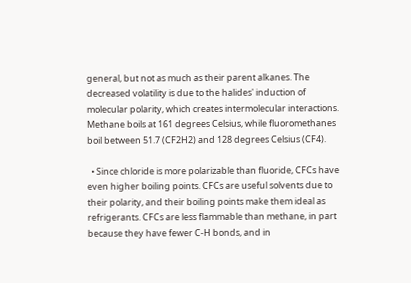general, but not as much as their parent alkanes. The decreased volatility is due to the halides' induction of molecular polarity, which creates intermolecular interactions. Methane boils at 161 degrees Celsius, while fluoromethanes boil between 51.7 (CF2H2) and 128 degrees Celsius (CF4).

  • Since chloride is more polarizable than fluoride, CFCs have even higher boiling points. CFCs are useful solvents due to their polarity, and their boiling points make them ideal as refrigerants. CFCs are less flammable than methane, in part because they have fewer C-H bonds, and in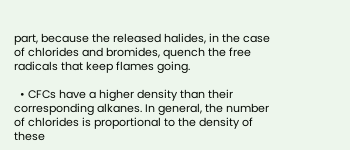part, because the released halides, in the case of chlorides and bromides, quench the free radicals that keep flames going.

  • CFCs have a higher density than their corresponding alkanes. In general, the number of chlorides is proportional to the density of these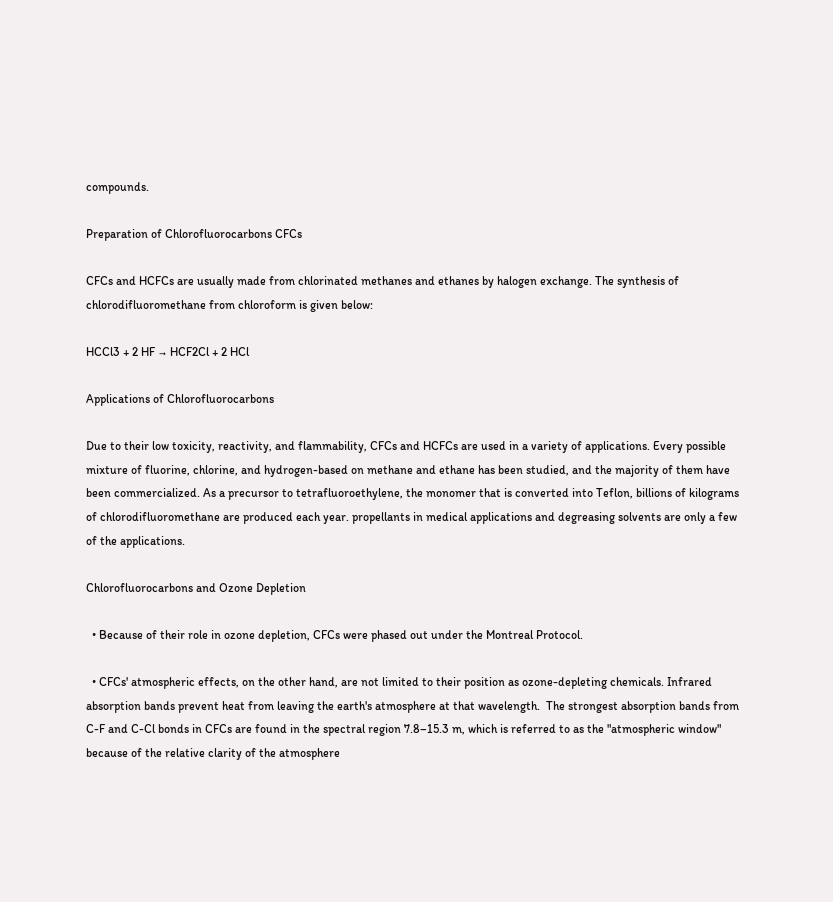compounds.

Preparation of Chlorofluorocarbons CFCs

CFCs and HCFCs are usually made from chlorinated methanes and ethanes by halogen exchange. The synthesis of chlorodifluoromethane from chloroform is given below:

HCCl3 + 2 HF → HCF2Cl + 2 HCl

Applications of Chlorofluorocarbons

Due to their low toxicity, reactivity, and flammability, CFCs and HCFCs are used in a variety of applications. Every possible mixture of fluorine, chlorine, and hydrogen-based on methane and ethane has been studied, and the majority of them have been commercialized. As a precursor to tetrafluoroethylene, the monomer that is converted into Teflon, billions of kilograms of chlorodifluoromethane are produced each year. propellants in medical applications and degreasing solvents are only a few of the applications.

Chlorofluorocarbons and Ozone Depletion

  • Because of their role in ozone depletion, CFCs were phased out under the Montreal Protocol.

  • CFCs' atmospheric effects, on the other hand, are not limited to their position as ozone-depleting chemicals. Infrared absorption bands prevent heat from leaving the earth's atmosphere at that wavelength.  The strongest absorption bands from C-F and C-Cl bonds in CFCs are found in the spectral region 7.8–15.3 m, which is referred to as the "atmospheric window" because of the relative clarity of the atmosphere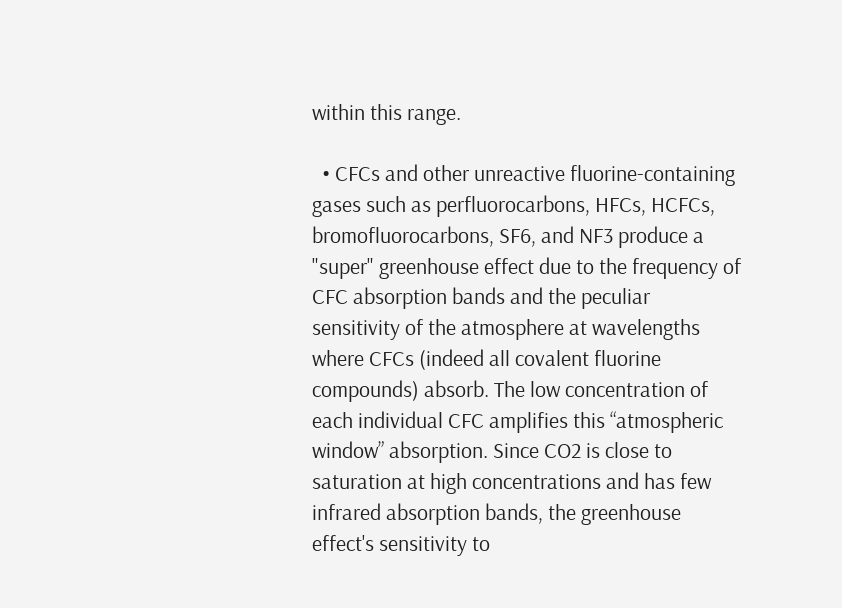within this range.

  • CFCs and other unreactive fluorine-containing gases such as perfluorocarbons, HFCs, HCFCs, bromofluorocarbons, SF6, and NF3 produce a "super" greenhouse effect due to the frequency of CFC absorption bands and the peculiar sensitivity of the atmosphere at wavelengths where CFCs (indeed all covalent fluorine compounds) absorb. The low concentration of each individual CFC amplifies this “atmospheric window” absorption. Since CO2 is close to saturation at high concentrations and has few infrared absorption bands, the greenhouse effect's sensitivity to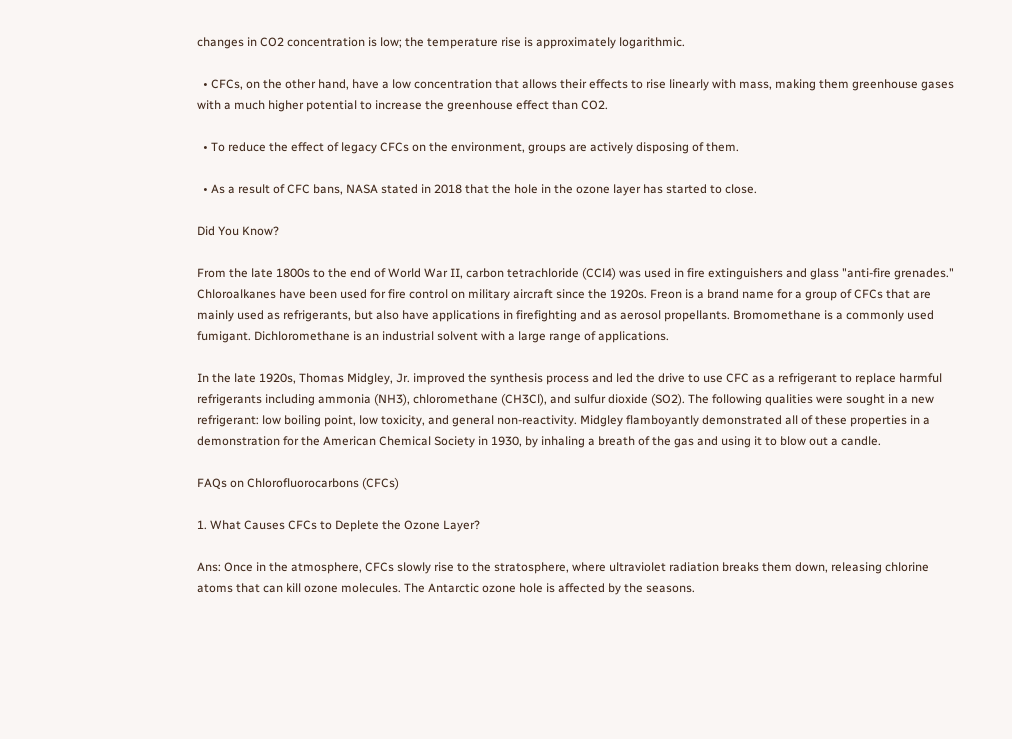changes in CO2 concentration is low; the temperature rise is approximately logarithmic.

  • CFCs, on the other hand, have a low concentration that allows their effects to rise linearly with mass, making them greenhouse gases with a much higher potential to increase the greenhouse effect than CO2.

  • To reduce the effect of legacy CFCs on the environment, groups are actively disposing of them.

  • As a result of CFC bans, NASA stated in 2018 that the hole in the ozone layer has started to close.

Did You Know?

From the late 1800s to the end of World War II, carbon tetrachloride (CCl4) was used in fire extinguishers and glass "anti-fire grenades." Chloroalkanes have been used for fire control on military aircraft since the 1920s. Freon is a brand name for a group of CFCs that are mainly used as refrigerants, but also have applications in firefighting and as aerosol propellants. Bromomethane is a commonly used fumigant. Dichloromethane is an industrial solvent with a large range of applications.

In the late 1920s, Thomas Midgley, Jr. improved the synthesis process and led the drive to use CFC as a refrigerant to replace harmful refrigerants including ammonia (NH3), chloromethane (CH3Cl), and sulfur dioxide (SO2). The following qualities were sought in a new refrigerant: low boiling point, low toxicity, and general non-reactivity. Midgley flamboyantly demonstrated all of these properties in a demonstration for the American Chemical Society in 1930, by inhaling a breath of the gas and using it to blow out a candle.

FAQs on Chlorofluorocarbons (CFCs)

1. What Causes CFCs to Deplete the Ozone Layer?

Ans: Once in the atmosphere, CFCs slowly rise to the stratosphere, where ultraviolet radiation breaks them down, releasing chlorine atoms that can kill ozone molecules. The Antarctic ozone hole is affected by the seasons.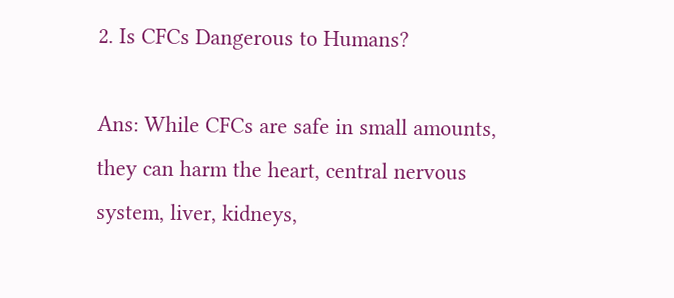2. Is CFCs Dangerous to Humans?

Ans: While CFCs are safe in small amounts, they can harm the heart, central nervous system, liver, kidneys,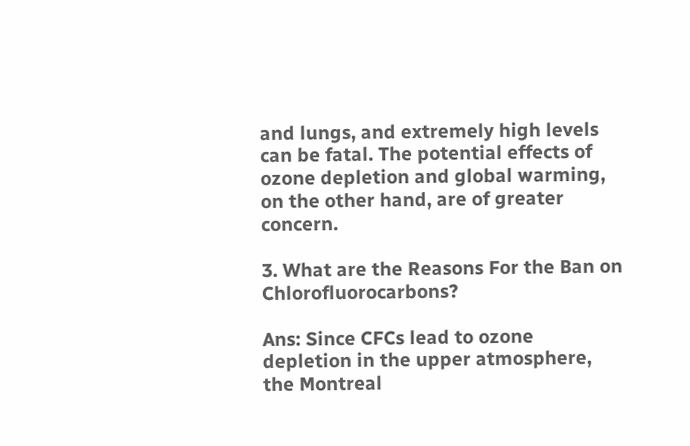and lungs, and extremely high levels can be fatal. The potential effects of ozone depletion and global warming, on the other hand, are of greater concern.

3. What are the Reasons For the Ban on Chlorofluorocarbons?

Ans: Since CFCs lead to ozone depletion in the upper atmosphere, the Montreal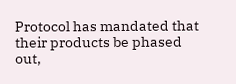Protocol has mandated that their products be phased out,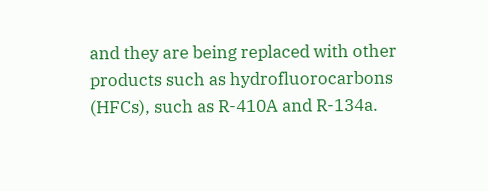and they are being replaced with other products such as hydrofluorocarbons (HFCs), such as R-410A and R-134a.